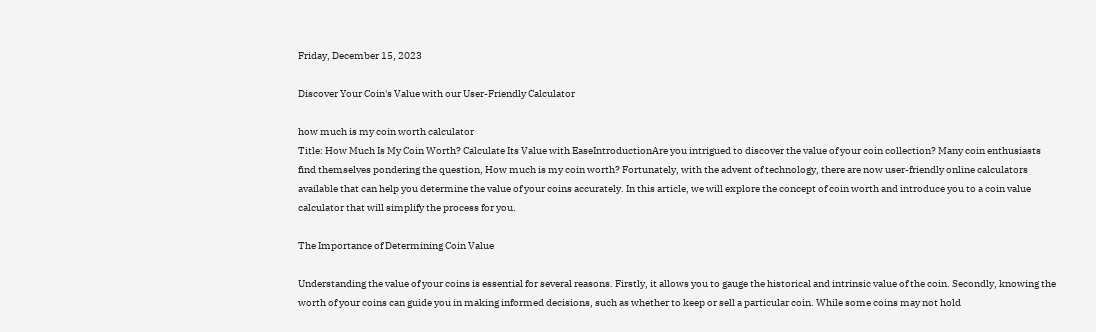Friday, December 15, 2023

Discover Your Coin's Value with our User-Friendly Calculator

how much is my coin worth calculator
Title: How Much Is My Coin Worth? Calculate Its Value with EaseIntroductionAre you intrigued to discover the value of your coin collection? Many coin enthusiasts find themselves pondering the question, How much is my coin worth? Fortunately, with the advent of technology, there are now user-friendly online calculators available that can help you determine the value of your coins accurately. In this article, we will explore the concept of coin worth and introduce you to a coin value calculator that will simplify the process for you.

The Importance of Determining Coin Value

Understanding the value of your coins is essential for several reasons. Firstly, it allows you to gauge the historical and intrinsic value of the coin. Secondly, knowing the worth of your coins can guide you in making informed decisions, such as whether to keep or sell a particular coin. While some coins may not hold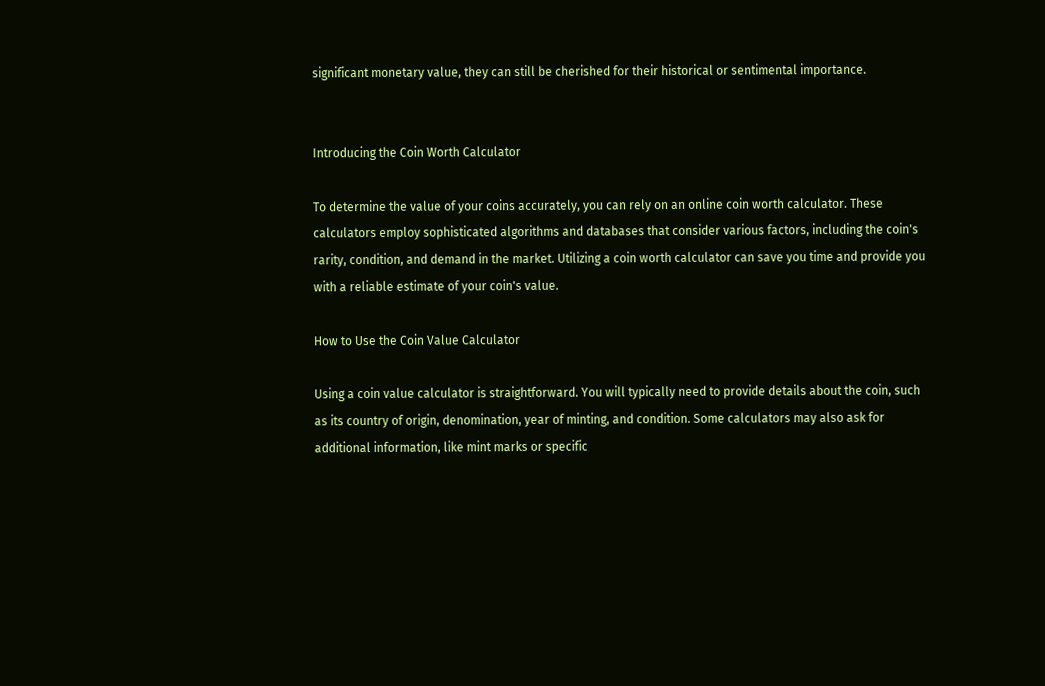significant monetary value, they can still be cherished for their historical or sentimental importance.


Introducing the Coin Worth Calculator

To determine the value of your coins accurately, you can rely on an online coin worth calculator. These calculators employ sophisticated algorithms and databases that consider various factors, including the coin's rarity, condition, and demand in the market. Utilizing a coin worth calculator can save you time and provide you with a reliable estimate of your coin's value.

How to Use the Coin Value Calculator

Using a coin value calculator is straightforward. You will typically need to provide details about the coin, such as its country of origin, denomination, year of minting, and condition. Some calculators may also ask for additional information, like mint marks or specific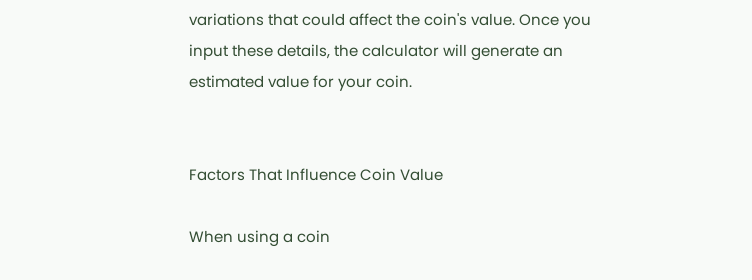variations that could affect the coin's value. Once you input these details, the calculator will generate an estimated value for your coin.


Factors That Influence Coin Value

When using a coin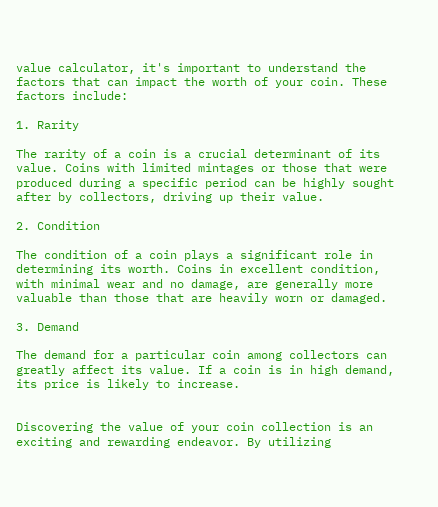value calculator, it's important to understand the factors that can impact the worth of your coin. These factors include:

1. Rarity

The rarity of a coin is a crucial determinant of its value. Coins with limited mintages or those that were produced during a specific period can be highly sought after by collectors, driving up their value.

2. Condition

The condition of a coin plays a significant role in determining its worth. Coins in excellent condition, with minimal wear and no damage, are generally more valuable than those that are heavily worn or damaged.

3. Demand

The demand for a particular coin among collectors can greatly affect its value. If a coin is in high demand, its price is likely to increase.


Discovering the value of your coin collection is an exciting and rewarding endeavor. By utilizing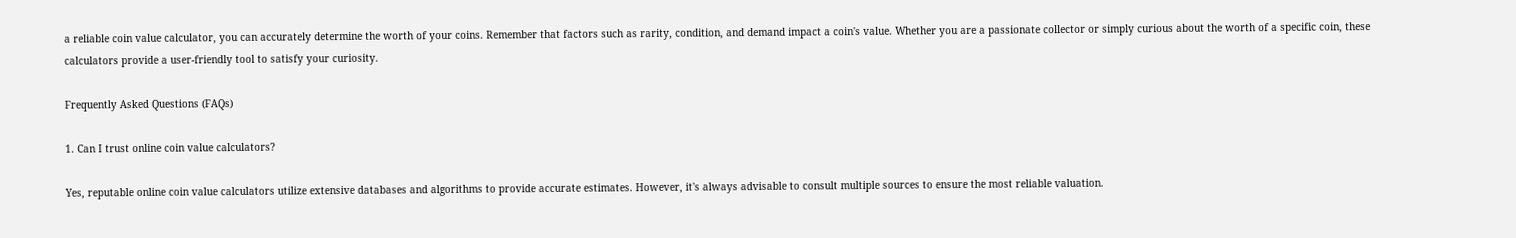a reliable coin value calculator, you can accurately determine the worth of your coins. Remember that factors such as rarity, condition, and demand impact a coin's value. Whether you are a passionate collector or simply curious about the worth of a specific coin, these calculators provide a user-friendly tool to satisfy your curiosity.

Frequently Asked Questions (FAQs)

1. Can I trust online coin value calculators?

Yes, reputable online coin value calculators utilize extensive databases and algorithms to provide accurate estimates. However, it's always advisable to consult multiple sources to ensure the most reliable valuation.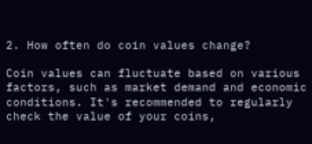2. How often do coin values change?

Coin values can fluctuate based on various factors, such as market demand and economic conditions. It's recommended to regularly check the value of your coins,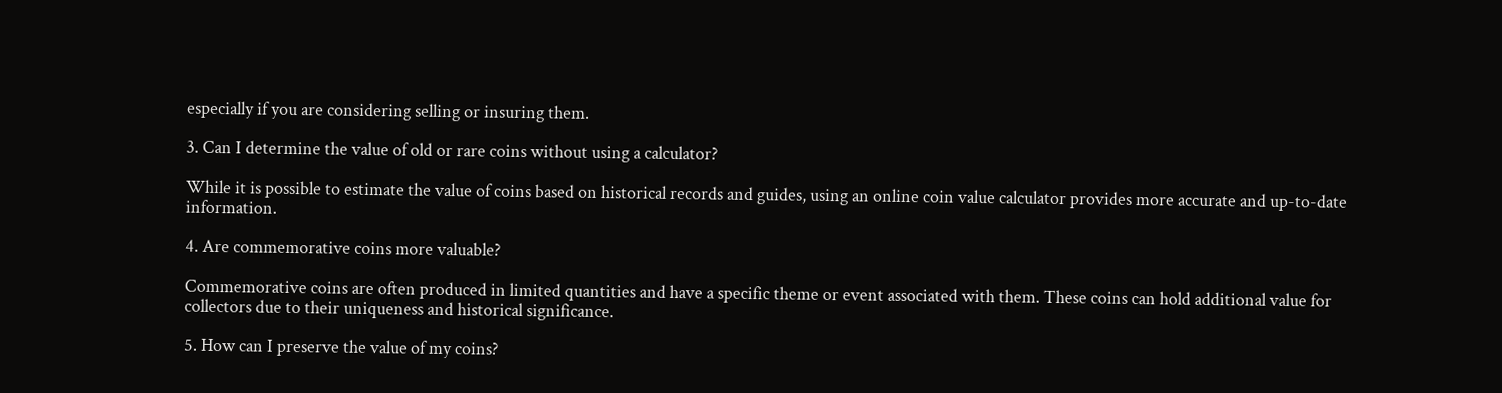especially if you are considering selling or insuring them.

3. Can I determine the value of old or rare coins without using a calculator?

While it is possible to estimate the value of coins based on historical records and guides, using an online coin value calculator provides more accurate and up-to-date information.

4. Are commemorative coins more valuable?

Commemorative coins are often produced in limited quantities and have a specific theme or event associated with them. These coins can hold additional value for collectors due to their uniqueness and historical significance.

5. How can I preserve the value of my coins?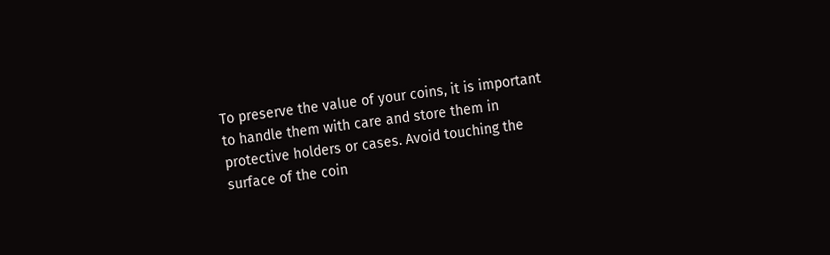To preserve the value of your coins, it is important to handle them with care and store them in protective holders or cases. Avoid touching the surface of the coin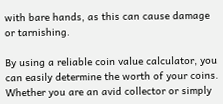with bare hands, as this can cause damage or tarnishing.

By using a reliable coin value calculator, you can easily determine the worth of your coins. Whether you are an avid collector or simply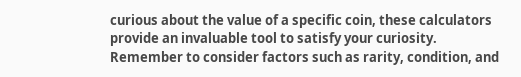curious about the value of a specific coin, these calculators provide an invaluable tool to satisfy your curiosity. Remember to consider factors such as rarity, condition, and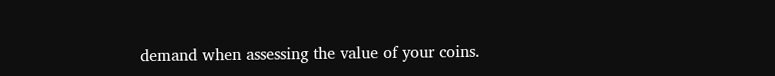demand when assessing the value of your coins.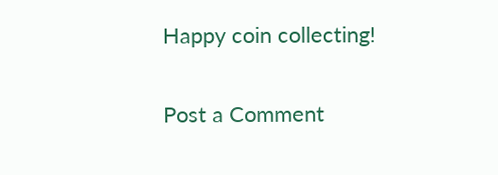Happy coin collecting!


Post a Comment